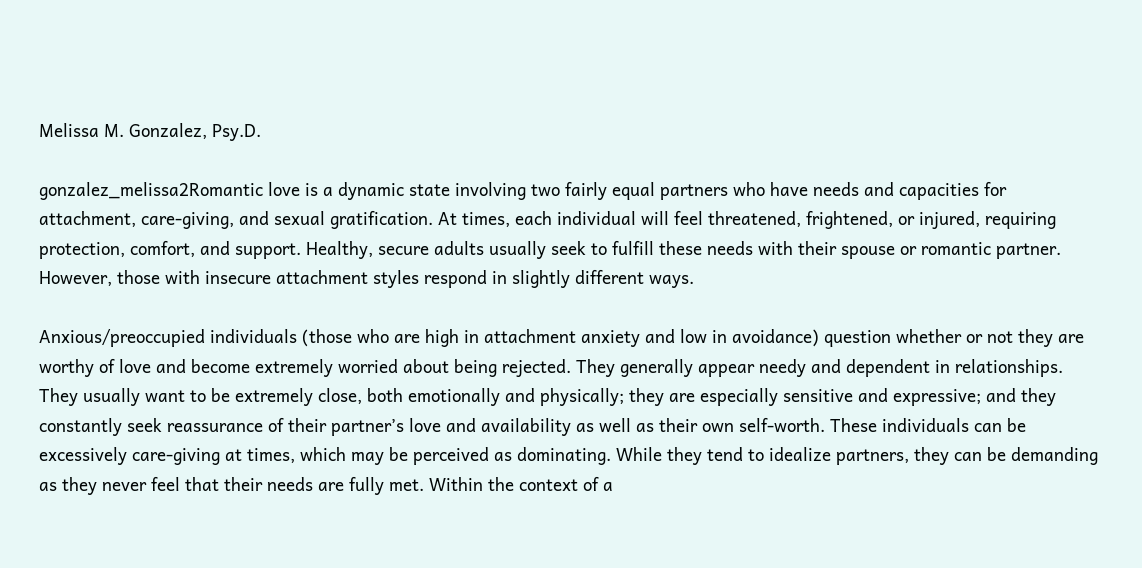Melissa M. Gonzalez, Psy.D.

gonzalez_melissa2Romantic love is a dynamic state involving two fairly equal partners who have needs and capacities for attachment, care-giving, and sexual gratification. At times, each individual will feel threatened, frightened, or injured, requiring protection, comfort, and support. Healthy, secure adults usually seek to fulfill these needs with their spouse or romantic partner. However, those with insecure attachment styles respond in slightly different ways.

Anxious/preoccupied individuals (those who are high in attachment anxiety and low in avoidance) question whether or not they are worthy of love and become extremely worried about being rejected. They generally appear needy and dependent in relationships. They usually want to be extremely close, both emotionally and physically; they are especially sensitive and expressive; and they constantly seek reassurance of their partner’s love and availability as well as their own self-worth. These individuals can be excessively care-giving at times, which may be perceived as dominating. While they tend to idealize partners, they can be demanding as they never feel that their needs are fully met. Within the context of a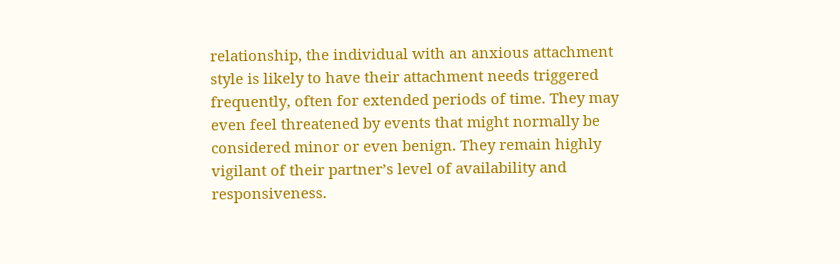relationship, the individual with an anxious attachment style is likely to have their attachment needs triggered frequently, often for extended periods of time. They may even feel threatened by events that might normally be considered minor or even benign. They remain highly vigilant of their partner’s level of availability and responsiveness.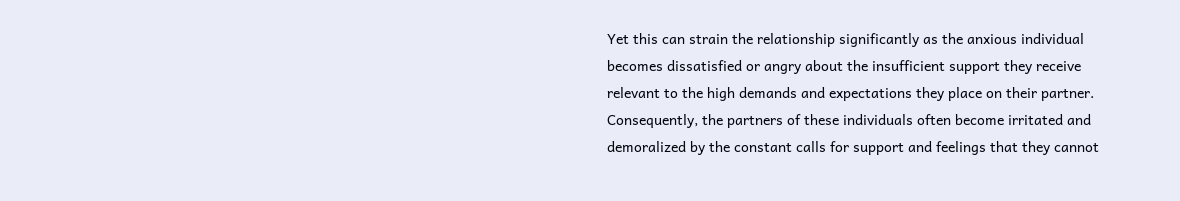Yet this can strain the relationship significantly as the anxious individual becomes dissatisfied or angry about the insufficient support they receive relevant to the high demands and expectations they place on their partner. Consequently, the partners of these individuals often become irritated and demoralized by the constant calls for support and feelings that they cannot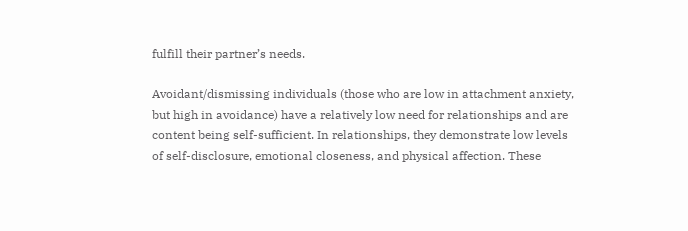fulfill their partner’s needs.

Avoidant/dismissing individuals (those who are low in attachment anxiety, but high in avoidance) have a relatively low need for relationships and are content being self-sufficient. In relationships, they demonstrate low levels of self-disclosure, emotional closeness, and physical affection. These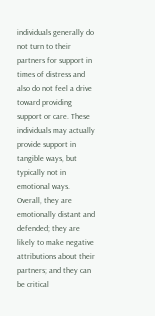individuals generally do not turn to their partners for support in times of distress and also do not feel a drive toward providing support or care. These individuals may actually provide support in tangible ways, but typically not in emotional ways. Overall, they are emotionally distant and defended; they are likely to make negative attributions about their partners; and they can be critical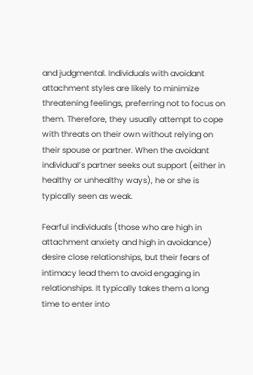and judgmental. Individuals with avoidant attachment styles are likely to minimize threatening feelings, preferring not to focus on them. Therefore, they usually attempt to cope with threats on their own without relying on their spouse or partner. When the avoidant individual’s partner seeks out support (either in healthy or unhealthy ways), he or she is typically seen as weak.

Fearful individuals (those who are high in attachment anxiety and high in avoidance) desire close relationships, but their fears of intimacy lead them to avoid engaging in relationships. It typically takes them a long time to enter into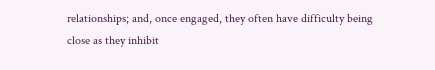relationships; and, once engaged, they often have difficulty being close as they inhibit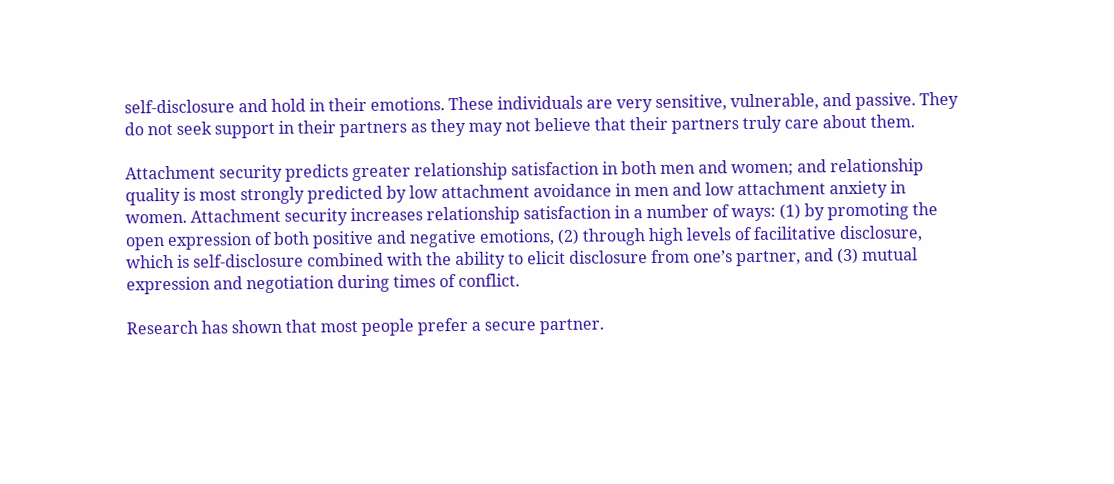self-disclosure and hold in their emotions. These individuals are very sensitive, vulnerable, and passive. They do not seek support in their partners as they may not believe that their partners truly care about them.

Attachment security predicts greater relationship satisfaction in both men and women; and relationship quality is most strongly predicted by low attachment avoidance in men and low attachment anxiety in women. Attachment security increases relationship satisfaction in a number of ways: (1) by promoting the open expression of both positive and negative emotions, (2) through high levels of facilitative disclosure, which is self-disclosure combined with the ability to elicit disclosure from one’s partner, and (3) mutual expression and negotiation during times of conflict.

Research has shown that most people prefer a secure partner.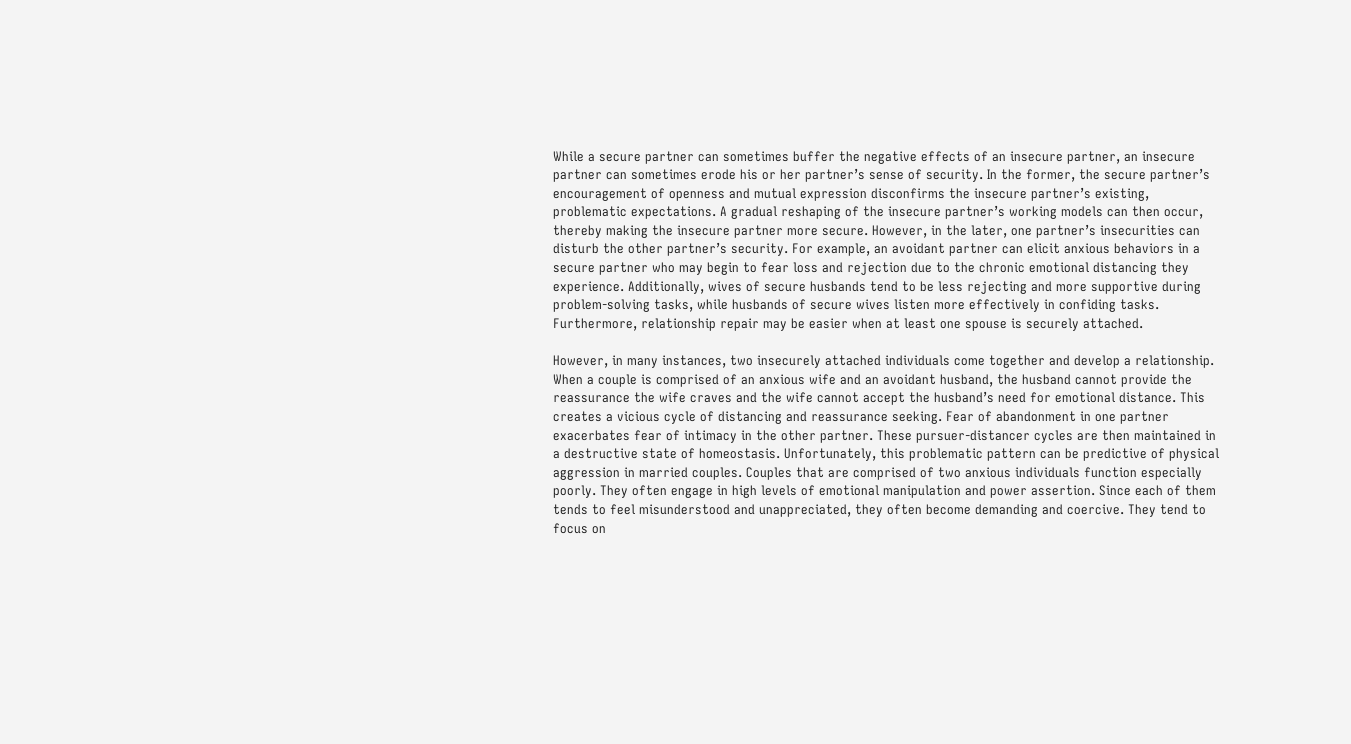While a secure partner can sometimes buffer the negative effects of an insecure partner, an insecure partner can sometimes erode his or her partner’s sense of security. In the former, the secure partner’s encouragement of openness and mutual expression disconfirms the insecure partner’s existing, problematic expectations. A gradual reshaping of the insecure partner’s working models can then occur, thereby making the insecure partner more secure. However, in the later, one partner’s insecurities can disturb the other partner’s security. For example, an avoidant partner can elicit anxious behaviors in a secure partner who may begin to fear loss and rejection due to the chronic emotional distancing they experience. Additionally, wives of secure husbands tend to be less rejecting and more supportive during problem-solving tasks, while husbands of secure wives listen more effectively in confiding tasks. Furthermore, relationship repair may be easier when at least one spouse is securely attached.

However, in many instances, two insecurely attached individuals come together and develop a relationship. When a couple is comprised of an anxious wife and an avoidant husband, the husband cannot provide the reassurance the wife craves and the wife cannot accept the husband’s need for emotional distance. This creates a vicious cycle of distancing and reassurance seeking. Fear of abandonment in one partner exacerbates fear of intimacy in the other partner. These pursuer-distancer cycles are then maintained in a destructive state of homeostasis. Unfortunately, this problematic pattern can be predictive of physical aggression in married couples. Couples that are comprised of two anxious individuals function especially poorly. They often engage in high levels of emotional manipulation and power assertion. Since each of them tends to feel misunderstood and unappreciated, they often become demanding and coercive. They tend to focus on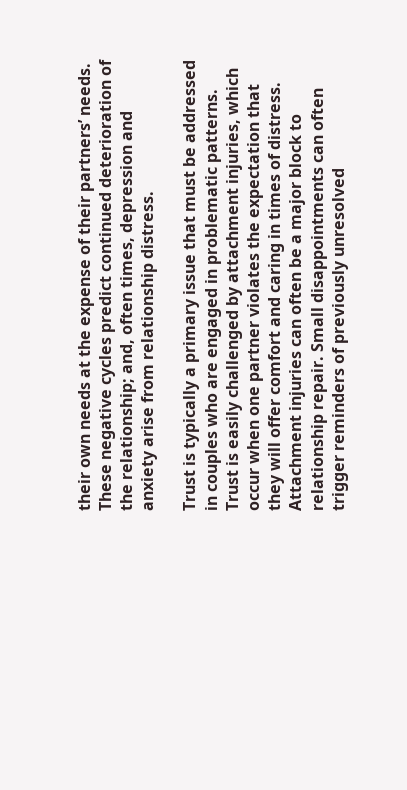their own needs at the expense of their partners’ needs. These negative cycles predict continued deterioration of the relationship; and, often times, depression and anxiety arise from relationship distress.

Trust is typically a primary issue that must be addressed in couples who are engaged in problematic patterns. Trust is easily challenged by attachment injuries, which occur when one partner violates the expectation that they will offer comfort and caring in times of distress. Attachment injuries can often be a major block to relationship repair. Small disappointments can often trigger reminders of previously unresolved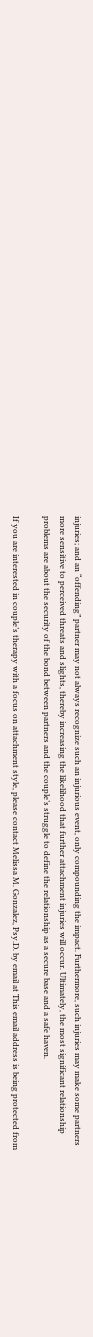injuries; and an “offending” partner may not always recognize such an injurious event, only compounding the impact. Furthermore, such injuries may make some partners more sensitive to perceived threats and slights, thereby increasing the likelihood that further attachment injuries will occur. Ultimately, the most significant relationship problems are about the security of the bond between partners and the couple’s struggle to define the relationship as a secure base and a safe haven.

If you are interested in couple’s therapy with a focus on attachment style, please contact Melissa M. Gonzalez, Psy.D. by email at This email address is being protected from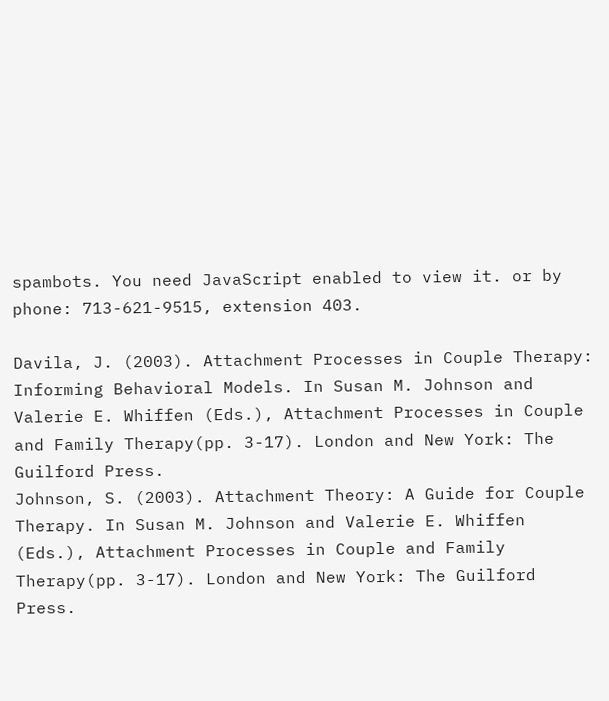spambots. You need JavaScript enabled to view it. or by phone: 713-621-9515, extension 403.

Davila, J. (2003). Attachment Processes in Couple Therapy: Informing Behavioral Models. In Susan M. Johnson and Valerie E. Whiffen (Eds.), Attachment Processes in Couple and Family Therapy(pp. 3-17). London and New York: The Guilford Press.
Johnson, S. (2003). Attachment Theory: A Guide for Couple Therapy. In Susan M. Johnson and Valerie E. Whiffen (Eds.), Attachment Processes in Couple and Family Therapy(pp. 3-17). London and New York: The Guilford Press.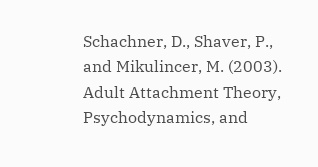Schachner, D., Shaver, P., and Mikulincer, M. (2003). Adult Attachment Theory, Psychodynamics, and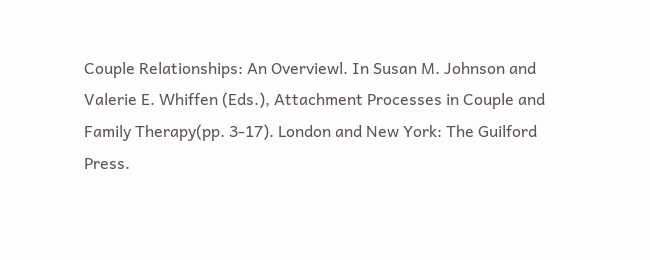Couple Relationships: An Overviewl. In Susan M. Johnson and Valerie E. Whiffen (Eds.), Attachment Processes in Couple and Family Therapy(pp. 3-17). London and New York: The Guilford Press.